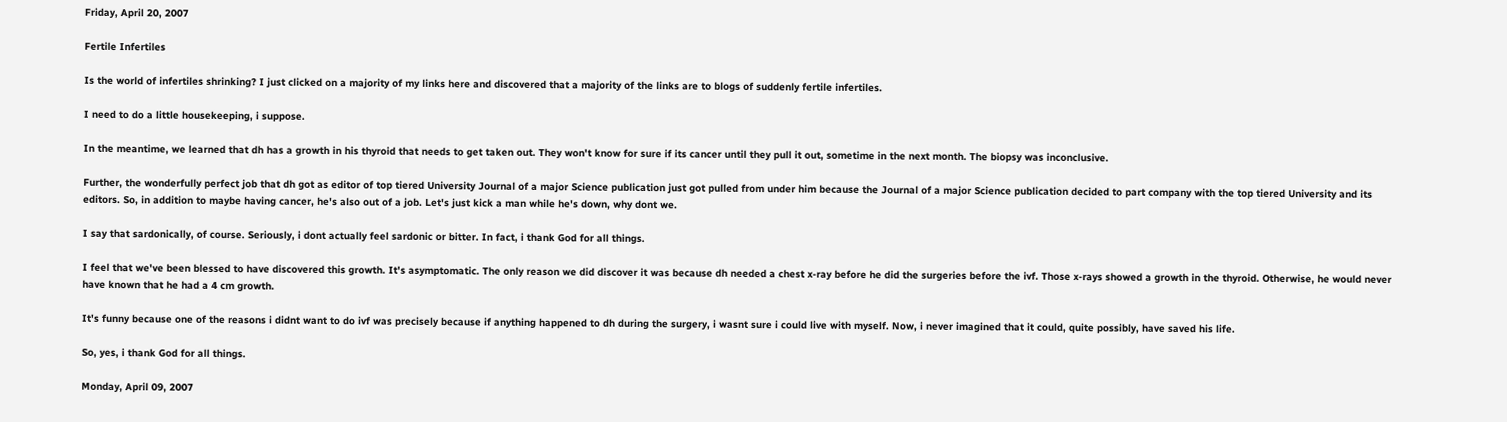Friday, April 20, 2007

Fertile Infertiles

Is the world of infertiles shrinking? I just clicked on a majority of my links here and discovered that a majority of the links are to blogs of suddenly fertile infertiles.

I need to do a little housekeeping, i suppose.

In the meantime, we learned that dh has a growth in his thyroid that needs to get taken out. They won't know for sure if its cancer until they pull it out, sometime in the next month. The biopsy was inconclusive.

Further, the wonderfully perfect job that dh got as editor of top tiered University Journal of a major Science publication just got pulled from under him because the Journal of a major Science publication decided to part company with the top tiered University and its editors. So, in addition to maybe having cancer, he's also out of a job. Let's just kick a man while he's down, why dont we.

I say that sardonically, of course. Seriously, i dont actually feel sardonic or bitter. In fact, i thank God for all things.

I feel that we've been blessed to have discovered this growth. It's asymptomatic. The only reason we did discover it was because dh needed a chest x-ray before he did the surgeries before the ivf. Those x-rays showed a growth in the thyroid. Otherwise, he would never have known that he had a 4 cm growth.

It's funny because one of the reasons i didnt want to do ivf was precisely because if anything happened to dh during the surgery, i wasnt sure i could live with myself. Now, i never imagined that it could, quite possibly, have saved his life.

So, yes, i thank God for all things.

Monday, April 09, 2007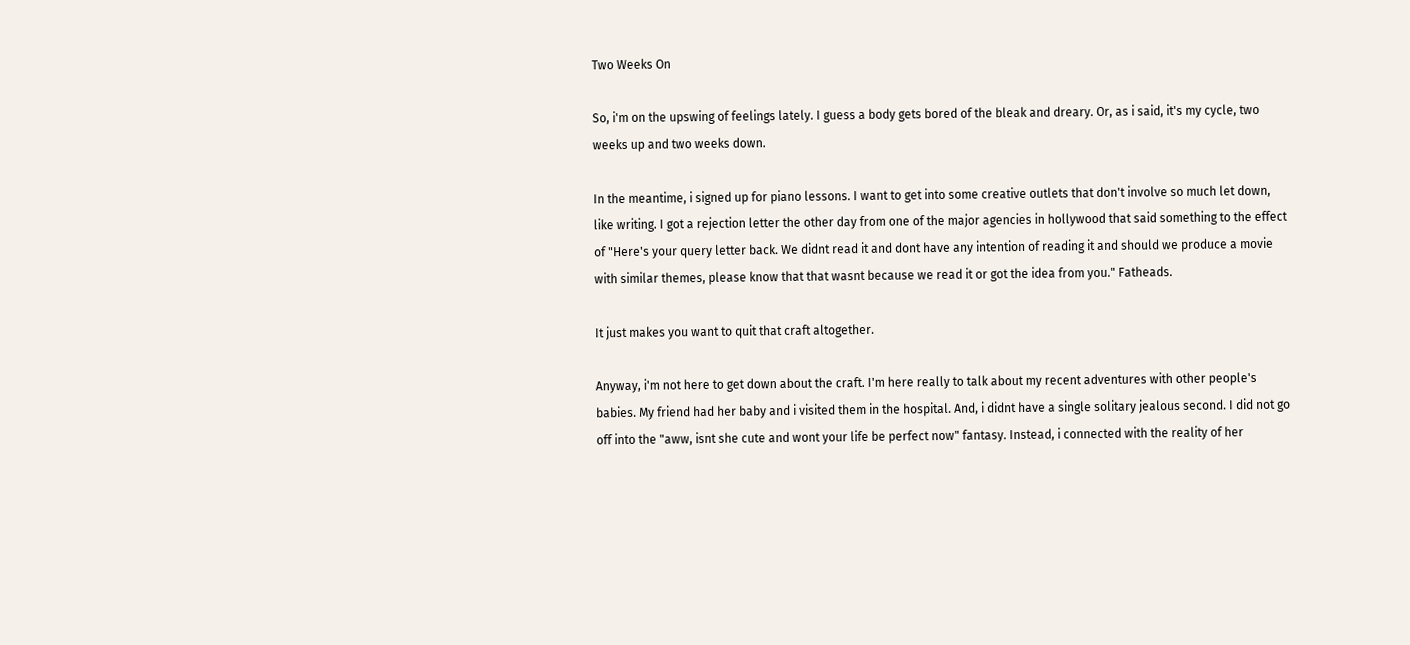Two Weeks On

So, i'm on the upswing of feelings lately. I guess a body gets bored of the bleak and dreary. Or, as i said, it's my cycle, two weeks up and two weeks down.

In the meantime, i signed up for piano lessons. I want to get into some creative outlets that don't involve so much let down, like writing. I got a rejection letter the other day from one of the major agencies in hollywood that said something to the effect of "Here's your query letter back. We didnt read it and dont have any intention of reading it and should we produce a movie with similar themes, please know that that wasnt because we read it or got the idea from you." Fatheads.

It just makes you want to quit that craft altogether.

Anyway, i'm not here to get down about the craft. I'm here really to talk about my recent adventures with other people's babies. My friend had her baby and i visited them in the hospital. And, i didnt have a single solitary jealous second. I did not go off into the "aww, isnt she cute and wont your life be perfect now" fantasy. Instead, i connected with the reality of her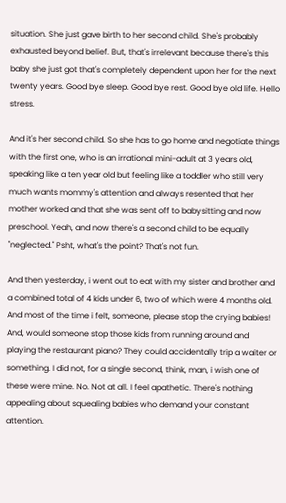situation. She just gave birth to her second child. She's probably exhausted beyond belief. But, that's irrelevant because there's this baby she just got that's completely dependent upon her for the next twenty years. Good bye sleep. Good bye rest. Good bye old life. Hello stress.

And it's her second child. So she has to go home and negotiate things with the first one, who is an irrational mini-adult at 3 years old, speaking like a ten year old but feeling like a toddler who still very much wants mommy's attention and always resented that her mother worked and that she was sent off to babysitting and now preschool. Yeah, and now there's a second child to be equally "neglected." Psht, what's the point? That's not fun.

And then yesterday, i went out to eat with my sister and brother and a combined total of 4 kids under 6, two of which were 4 months old. And most of the time i felt, someone, please stop the crying babies! And, would someone stop those kids from running around and playing the restaurant piano? They could accidentally trip a waiter or something. I did not, for a single second, think, man, i wish one of these were mine. No. Not at all. I feel apathetic. There's nothing appealing about squealing babies who demand your constant attention.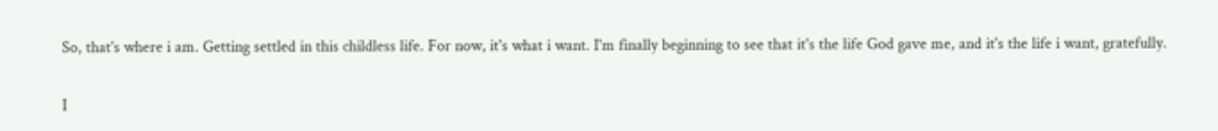So, that's where i am. Getting settled in this childless life. For now, it's what i want. I'm finally beginning to see that it's the life God gave me, and it's the life i want, gratefully.

I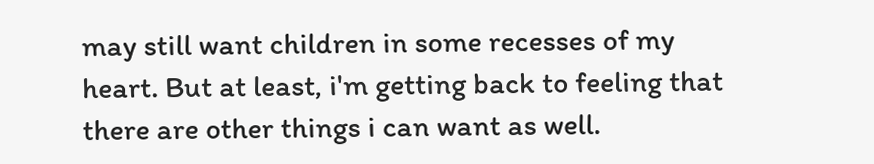may still want children in some recesses of my heart. But at least, i'm getting back to feeling that there are other things i can want as well.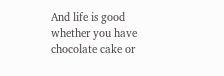And life is good whether you have chocolate cake or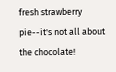fresh strawberry pie--it's not all about the chocolate!